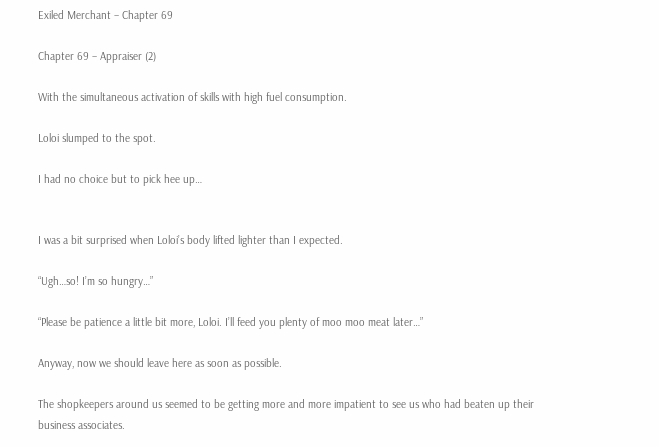Exiled Merchant – Chapter 69

Chapter 69 – Appraiser (2)

With the simultaneous activation of skills with high fuel consumption.

Loloi slumped to the spot.

I had no choice but to pick hee up…


I was a bit surprised when Loloi’s body lifted lighter than I expected.

“Ugh…so! I’m so hungry…”

“Please be patience a little bit more, Loloi. I’ll feed you plenty of moo moo meat later…”

Anyway, now we should leave here as soon as possible.

The shopkeepers around us seemed to be getting more and more impatient to see us who had beaten up their business associates.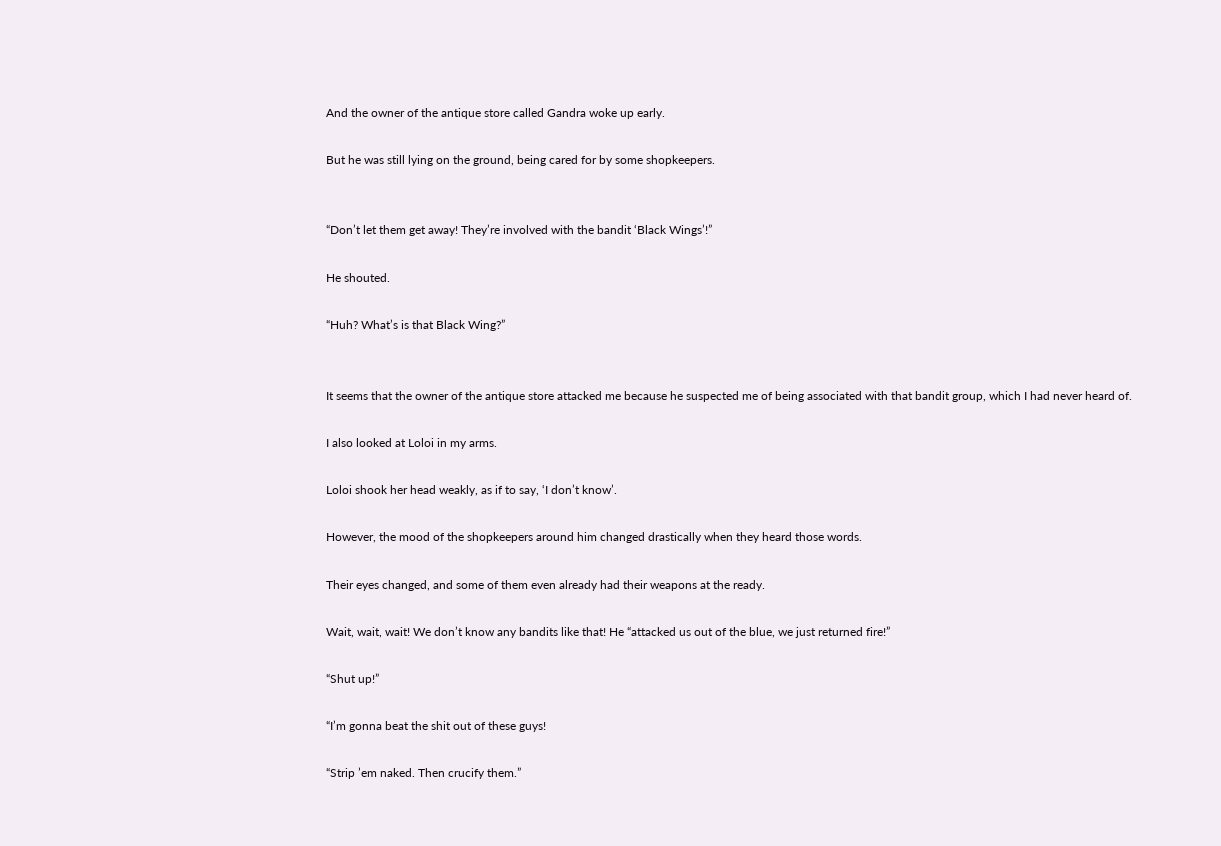And the owner of the antique store called Gandra woke up early.

But he was still lying on the ground, being cared for by some shopkeepers.


“Don’t let them get away! They’re involved with the bandit ‘Black Wings’!”

He shouted.

“Huh? What’s is that Black Wing?”


It seems that the owner of the antique store attacked me because he suspected me of being associated with that bandit group, which I had never heard of.

I also looked at Loloi in my arms.

Loloi shook her head weakly, as if to say, ‘I don’t know’.

However, the mood of the shopkeepers around him changed drastically when they heard those words.

Their eyes changed, and some of them even already had their weapons at the ready.

Wait, wait, wait! We don’t know any bandits like that! He “attacked us out of the blue, we just returned fire!”

“Shut up!”

“I’m gonna beat the shit out of these guys!

“Strip ’em naked. Then crucify them.”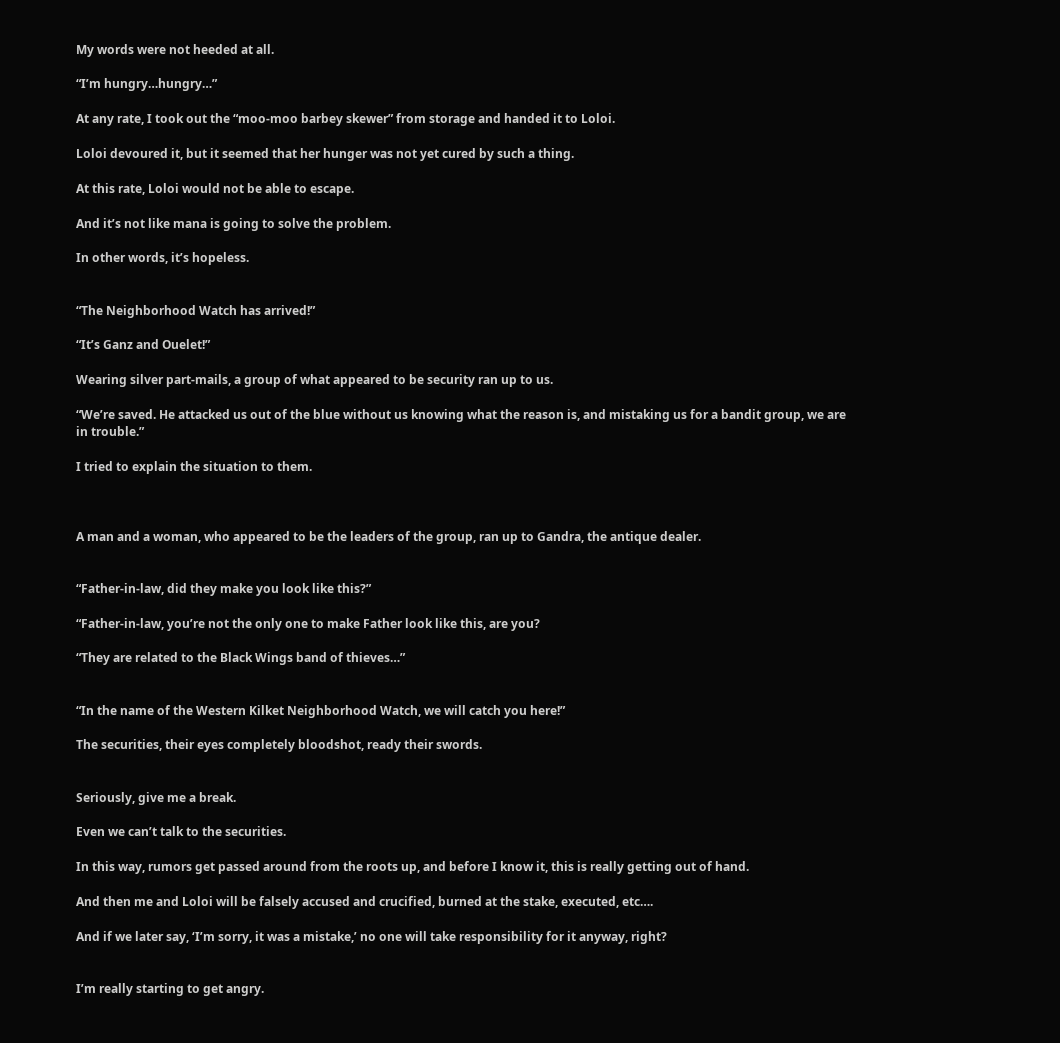My words were not heeded at all.

“I’m hungry…hungry…”

At any rate, I took out the “moo-moo barbey skewer” from storage and handed it to Loloi.

Loloi devoured it, but it seemed that her hunger was not yet cured by such a thing.

At this rate, Loloi would not be able to escape.

And it’s not like mana is going to solve the problem.

In other words, it’s hopeless.


“The Neighborhood Watch has arrived!”

“It’s Ganz and Ouelet!”

Wearing silver part-mails, a group of what appeared to be security ran up to us.

“We’re saved. He attacked us out of the blue without us knowing what the reason is, and mistaking us for a bandit group, we are in trouble.”

I tried to explain the situation to them.



A man and a woman, who appeared to be the leaders of the group, ran up to Gandra, the antique dealer.


“Father-in-law, did they make you look like this?”

“Father-in-law, you’re not the only one to make Father look like this, are you?

“They are related to the Black Wings band of thieves…”


“In the name of the Western Kilket Neighborhood Watch, we will catch you here!”

The securities, their eyes completely bloodshot, ready their swords.


Seriously, give me a break.

Even we can’t talk to the securities.

In this way, rumors get passed around from the roots up, and before I know it, this is really getting out of hand.

And then me and Loloi will be falsely accused and crucified, burned at the stake, executed, etc….

And if we later say, ‘I’m sorry, it was a mistake,’ no one will take responsibility for it anyway, right?


I’m really starting to get angry.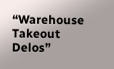“Warehouse Takeout Delos”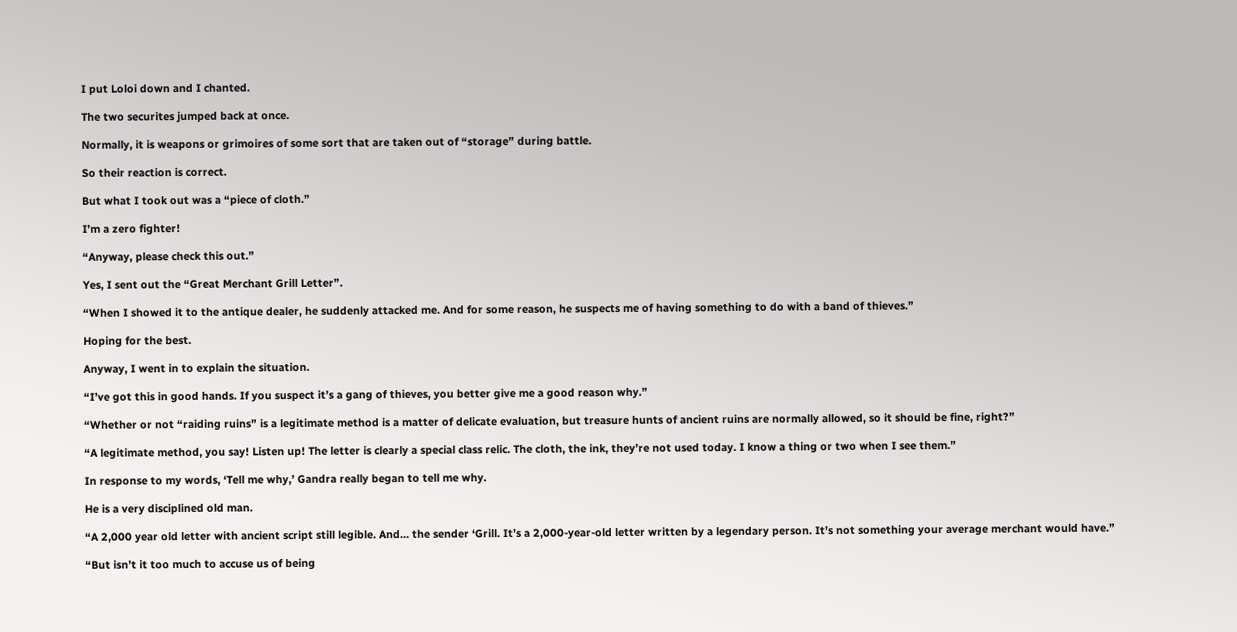I put Loloi down and I chanted.

The two securites jumped back at once.

Normally, it is weapons or grimoires of some sort that are taken out of “storage” during battle.

So their reaction is correct.

But what I took out was a “piece of cloth.”

I’m a zero fighter!

“Anyway, please check this out.”

Yes, I sent out the “Great Merchant Grill Letter”.

“When I showed it to the antique dealer, he suddenly attacked me. And for some reason, he suspects me of having something to do with a band of thieves.”

Hoping for the best.

Anyway, I went in to explain the situation.

“I’ve got this in good hands. If you suspect it’s a gang of thieves, you better give me a good reason why.”

“Whether or not “raiding ruins” is a legitimate method is a matter of delicate evaluation, but treasure hunts of ancient ruins are normally allowed, so it should be fine, right?”

“A legitimate method, you say! Listen up! The letter is clearly a special class relic. The cloth, the ink, they’re not used today. I know a thing or two when I see them.”

In response to my words, ‘Tell me why,’ Gandra really began to tell me why.

He is a very disciplined old man.

“A 2,000 year old letter with ancient script still legible. And… the sender ‘Grill. It’s a 2,000-year-old letter written by a legendary person. It’s not something your average merchant would have.”

“But isn’t it too much to accuse us of being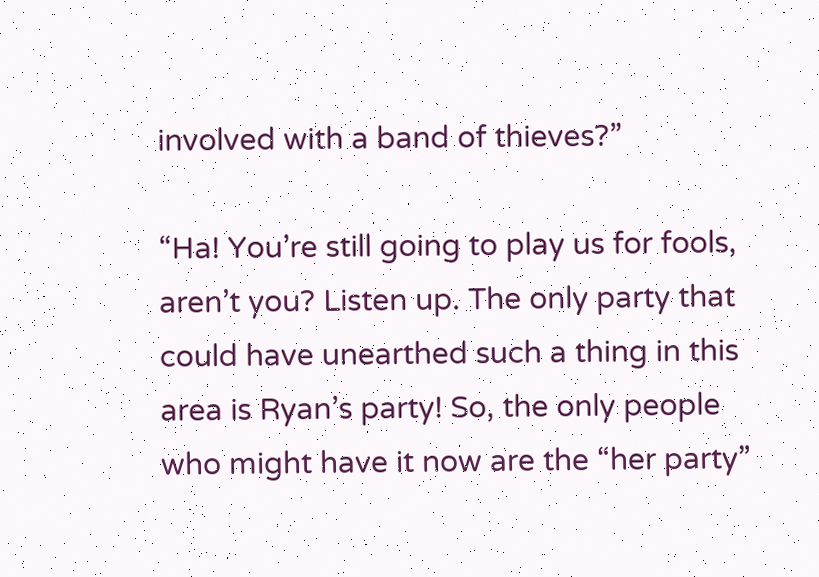involved with a band of thieves?”

“Ha! You’re still going to play us for fools, aren’t you? Listen up. The only party that could have unearthed such a thing in this area is Ryan’s party! So, the only people who might have it now are the “her party”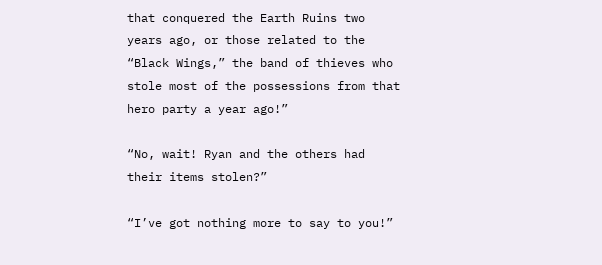that conquered the Earth Ruins two years ago, or those related to the “Black Wings,” the band of thieves who stole most of the possessions from that hero party a year ago!”

“No, wait! Ryan and the others had their items stolen?”

“I’ve got nothing more to say to you!”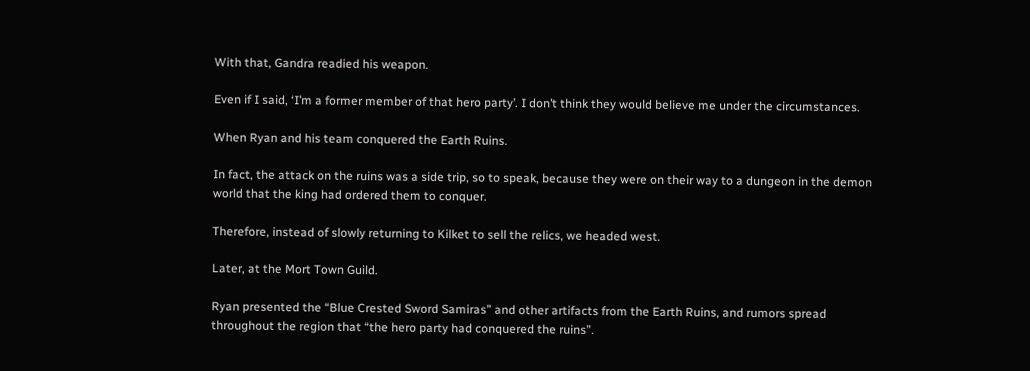With that, Gandra readied his weapon.

Even if I said, ‘I’m a former member of that hero party’. I don’t think they would believe me under the circumstances.

When Ryan and his team conquered the Earth Ruins.

In fact, the attack on the ruins was a side trip, so to speak, because they were on their way to a dungeon in the demon world that the king had ordered them to conquer.

Therefore, instead of slowly returning to Kilket to sell the relics, we headed west.

Later, at the Mort Town Guild.

Ryan presented the “Blue Crested Sword Samiras” and other artifacts from the Earth Ruins, and rumors spread throughout the region that “the hero party had conquered the ruins”.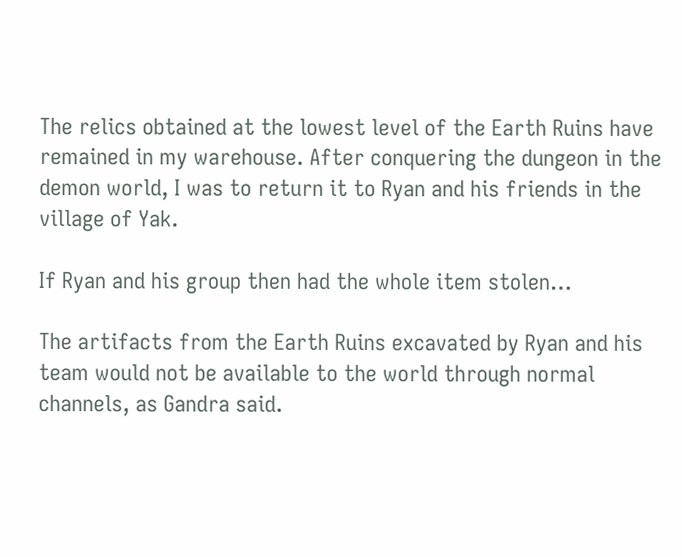The relics obtained at the lowest level of the Earth Ruins have remained in my warehouse. After conquering the dungeon in the demon world, I was to return it to Ryan and his friends in the village of Yak.

If Ryan and his group then had the whole item stolen…

The artifacts from the Earth Ruins excavated by Ryan and his team would not be available to the world through normal channels, as Gandra said.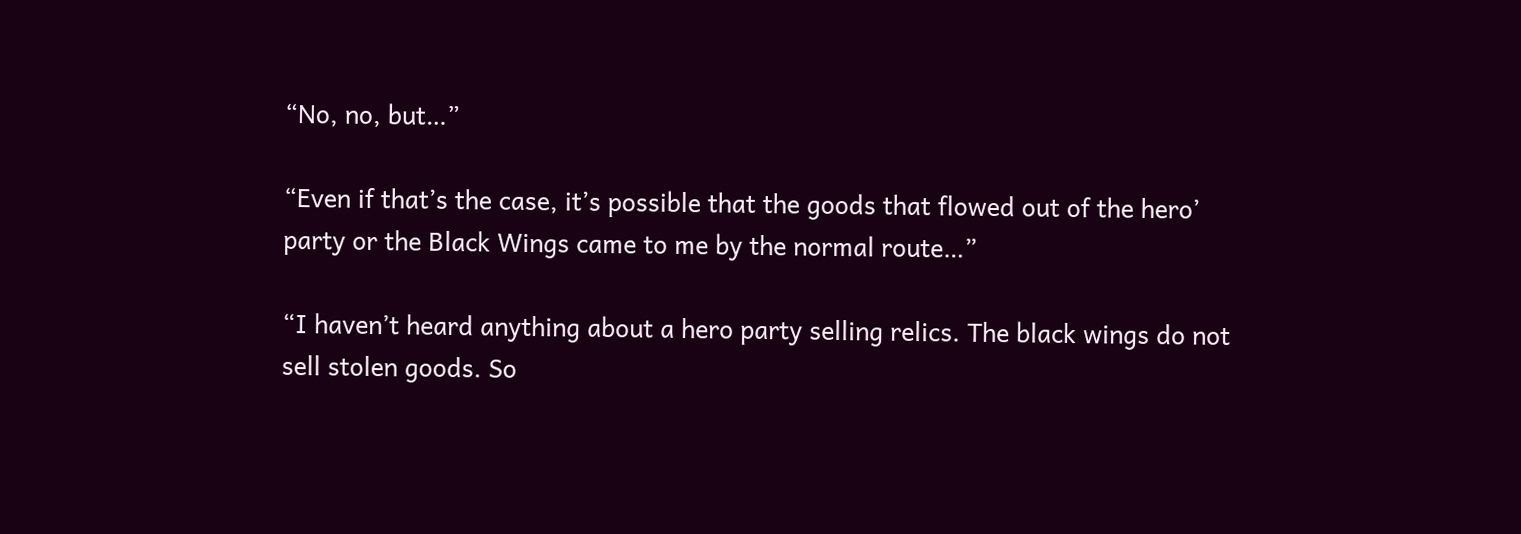“No, no, but…”

“Even if that’s the case, it’s possible that the goods that flowed out of the hero’ party or the Black Wings came to me by the normal route…”

“I haven’t heard anything about a hero party selling relics. The black wings do not sell stolen goods. So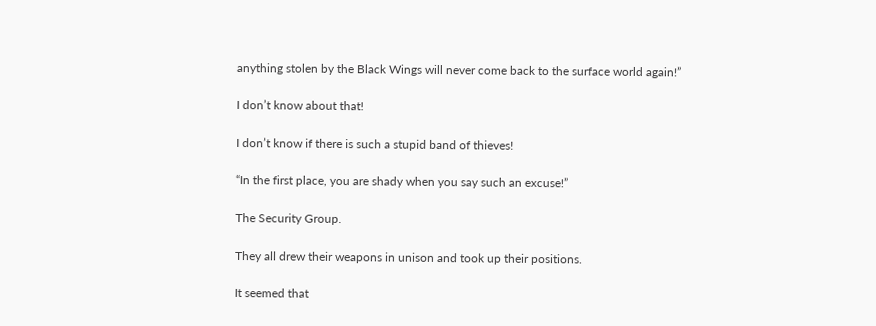anything stolen by the Black Wings will never come back to the surface world again!”

I don’t know about that!

I don’t know if there is such a stupid band of thieves!

“In the first place, you are shady when you say such an excuse!”

The Security Group.

They all drew their weapons in unison and took up their positions.

It seemed that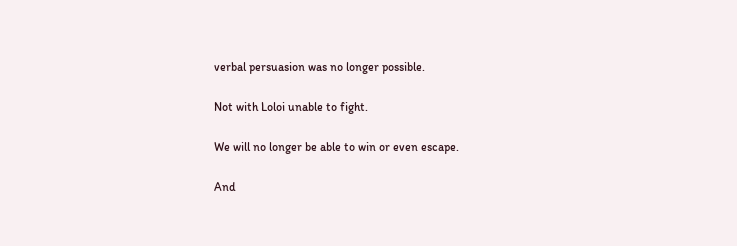verbal persuasion was no longer possible.

Not with Loloi unable to fight.

We will no longer be able to win or even escape.

And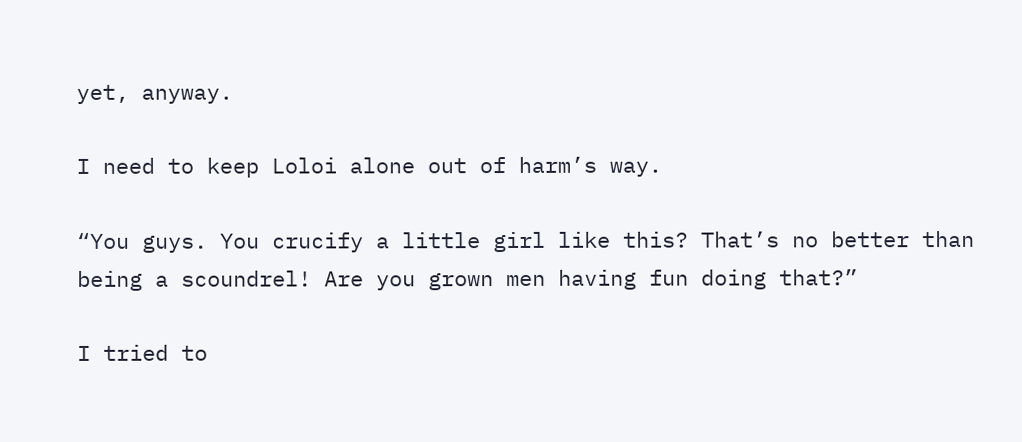yet, anyway.

I need to keep Loloi alone out of harm’s way.

“You guys. You crucify a little girl like this? That’s no better than being a scoundrel! Are you grown men having fun doing that?”

I tried to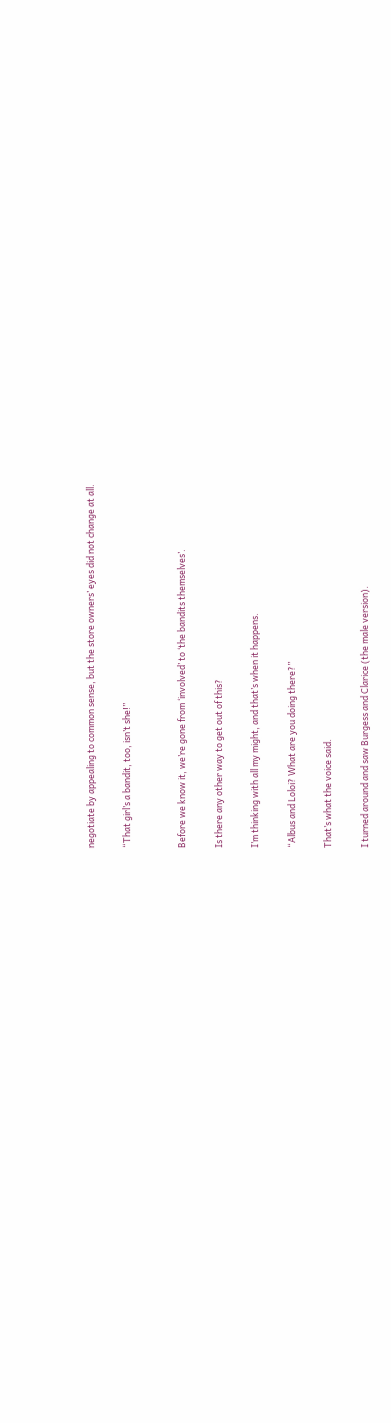negotiate by appealing to common sense, but the store owners’ eyes did not change at all.

“That girl’s a bandit, too, isn’t she!”


Before we know it, we’re gone from ‘involved’ to ‘the bandits themselves’.

Is there any other way to get out of this?

I’m thinking with all my might, and that’s when it happens.

“Albus and Loloi? What are you doing there?”

That’s what the voice said.

I turned around and saw Burgess and Clarice (the male version).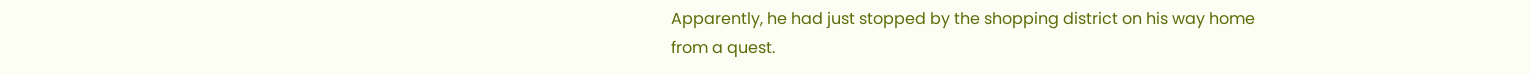Apparently, he had just stopped by the shopping district on his way home from a quest.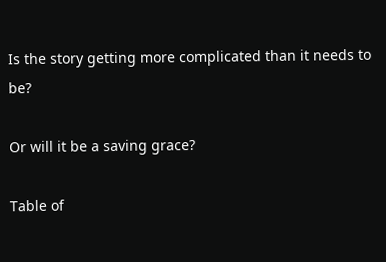Is the story getting more complicated than it needs to be?

Or will it be a saving grace?

Table of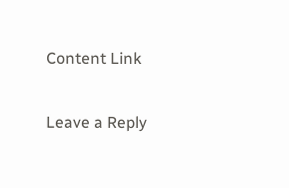Content Link

Leave a Reply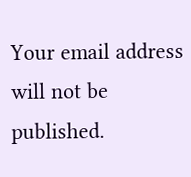Your email address will not be published.